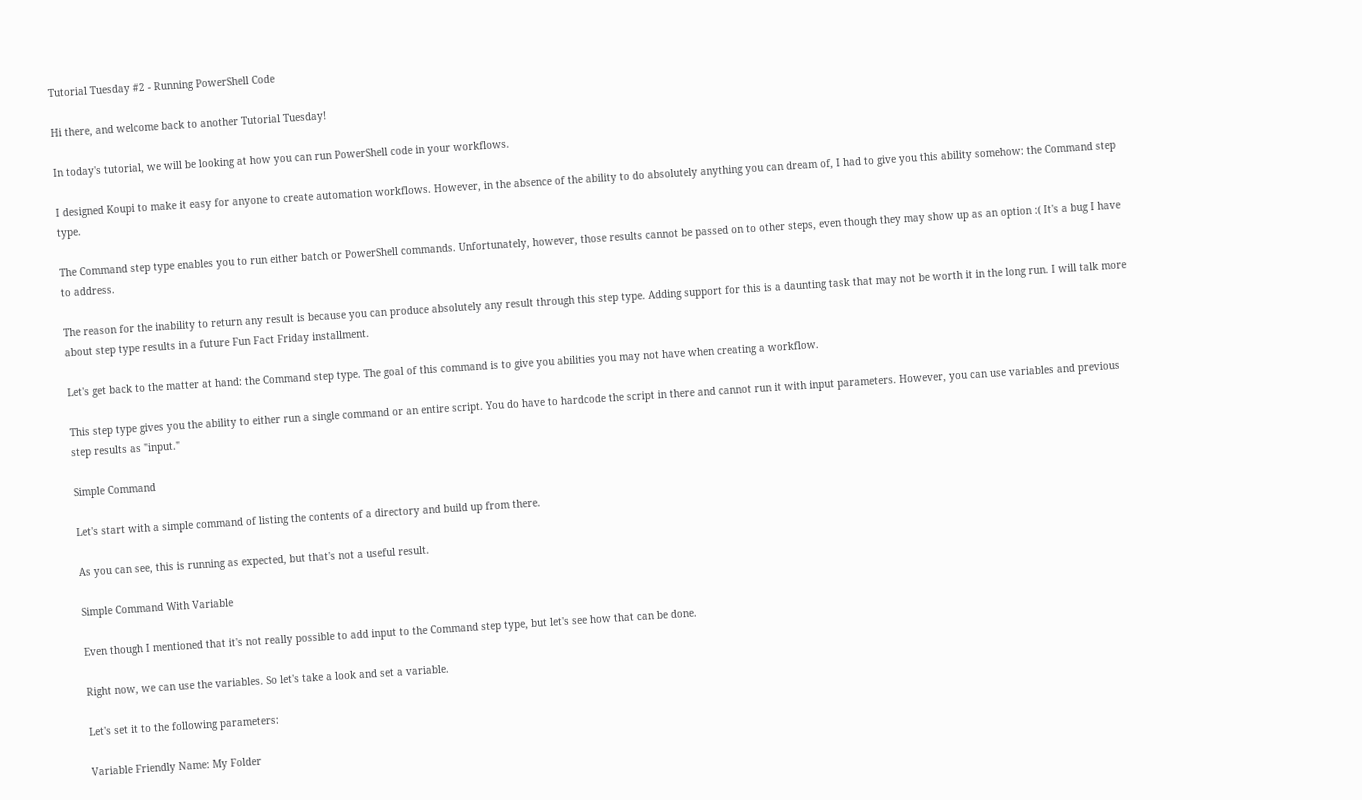Tutorial Tuesday #2 - Running PowerShell Code

Hi there, and welcome back to another Tutorial Tuesday!

In today's tutorial, we will be looking at how you can run PowerShell code in your workflows.

I designed Koupi to make it easy for anyone to create automation workflows. However, in the absence of the ability to do absolutely anything you can dream of, I had to give you this ability somehow: the Command step type.

The Command step type enables you to run either batch or PowerShell commands. Unfortunately, however, those results cannot be passed on to other steps, even though they may show up as an option :( It's a bug I have to address.

The reason for the inability to return any result is because you can produce absolutely any result through this step type. Adding support for this is a daunting task that may not be worth it in the long run. I will talk more about step type results in a future Fun Fact Friday installment.

Let's get back to the matter at hand: the Command step type. The goal of this command is to give you abilities you may not have when creating a workflow.

This step type gives you the ability to either run a single command or an entire script. You do have to hardcode the script in there and cannot run it with input parameters. However, you can use variables and previous step results as "input."

Simple Command

Let's start with a simple command of listing the contents of a directory and build up from there.

As you can see, this is running as expected, but that's not a useful result.

Simple Command With Variable

Even though I mentioned that it's not really possible to add input to the Command step type, but let's see how that can be done.

Right now, we can use the variables. So let's take a look and set a variable.

Let's set it to the following parameters:

Variable Friendly Name: My Folder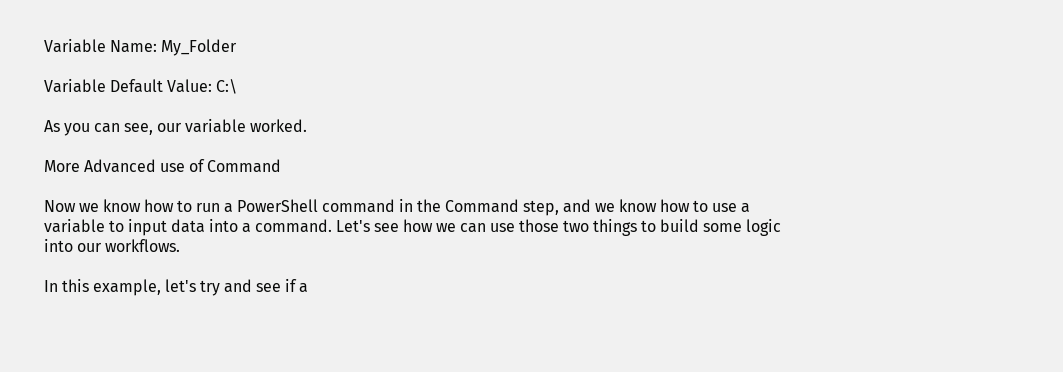Variable Name: My_Folder

Variable Default Value: C:\

As you can see, our variable worked.

More Advanced use of Command

Now we know how to run a PowerShell command in the Command step, and we know how to use a variable to input data into a command. Let's see how we can use those two things to build some logic into our workflows.

In this example, let's try and see if a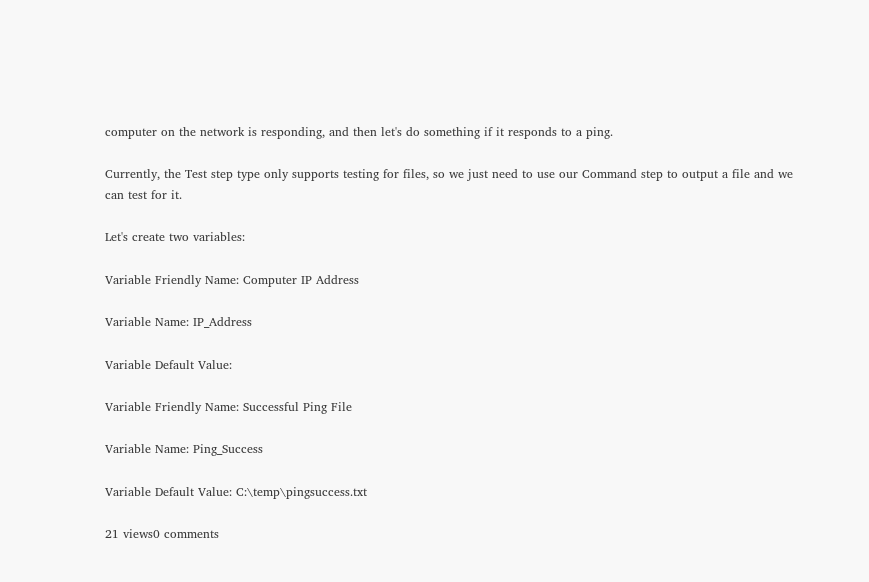computer on the network is responding, and then let's do something if it responds to a ping.

Currently, the Test step type only supports testing for files, so we just need to use our Command step to output a file and we can test for it.

Let's create two variables:

Variable Friendly Name: Computer IP Address

Variable Name: IP_Address

Variable Default Value:

Variable Friendly Name: Successful Ping File

Variable Name: Ping_Success

Variable Default Value: C:\temp\pingsuccess.txt

21 views0 comments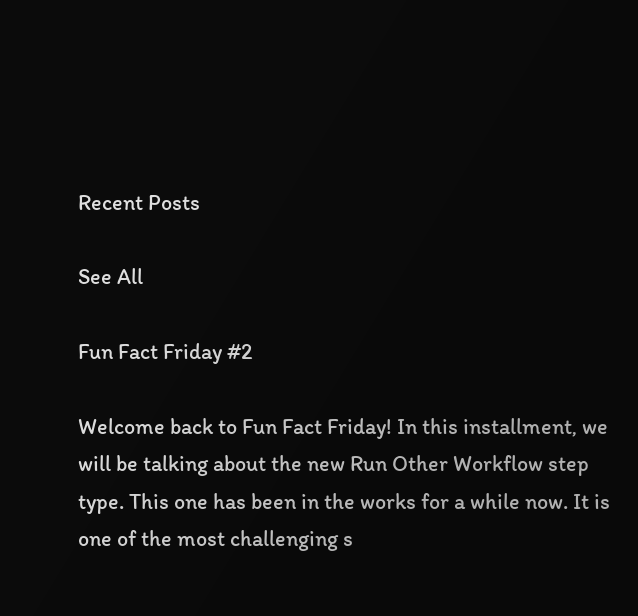Recent Posts

See All

Fun Fact Friday #2

Welcome back to Fun Fact Friday! In this installment, we will be talking about the new Run Other Workflow step type. This one has been in the works for a while now. It is one of the most challenging s